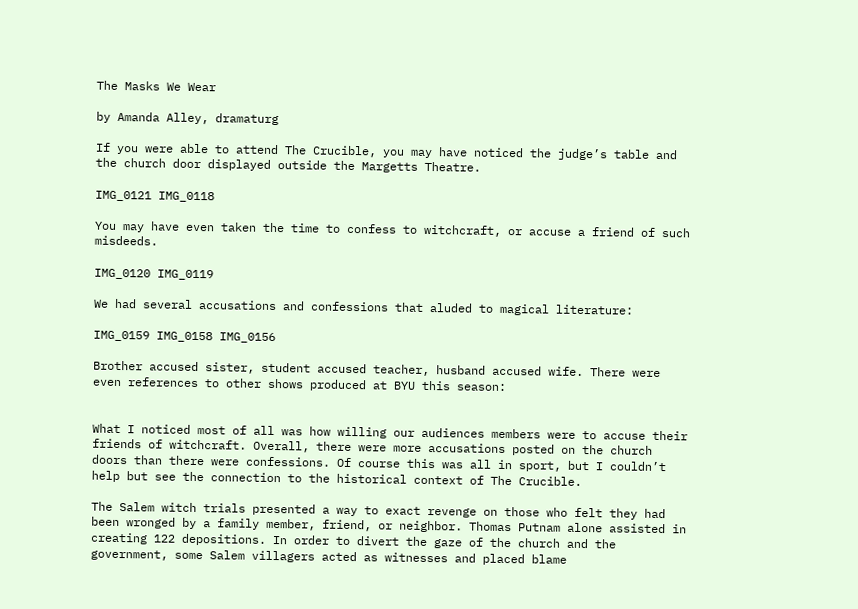The Masks We Wear

by Amanda Alley, dramaturg

If you were able to attend The Crucible, you may have noticed the judge’s table and the church door displayed outside the Margetts Theatre.

IMG_0121 IMG_0118

You may have even taken the time to confess to witchcraft, or accuse a friend of such misdeeds.

IMG_0120 IMG_0119

We had several accusations and confessions that aluded to magical literature:

IMG_0159 IMG_0158 IMG_0156

Brother accused sister, student accused teacher, husband accused wife. There were even references to other shows produced at BYU this season:


What I noticed most of all was how willing our audiences members were to accuse their friends of witchcraft. Overall, there were more accusations posted on the church doors than there were confessions. Of course this was all in sport, but I couldn’t help but see the connection to the historical context of The Crucible.

The Salem witch trials presented a way to exact revenge on those who felt they had been wronged by a family member, friend, or neighbor. Thomas Putnam alone assisted in creating 122 depositions. In order to divert the gaze of the church and the government, some Salem villagers acted as witnesses and placed blame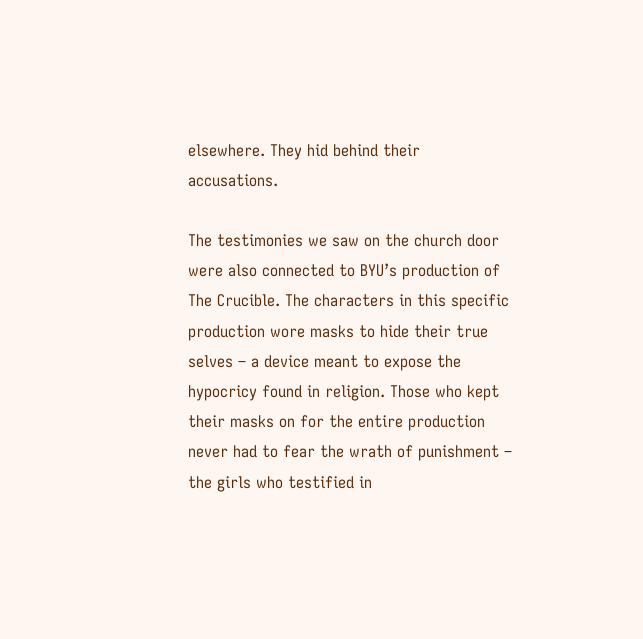elsewhere. They hid behind their accusations.

The testimonies we saw on the church door were also connected to BYU’s production of The Crucible. The characters in this specific production wore masks to hide their true selves – a device meant to expose the hypocricy found in religion. Those who kept their masks on for the entire production never had to fear the wrath of punishment – the girls who testified in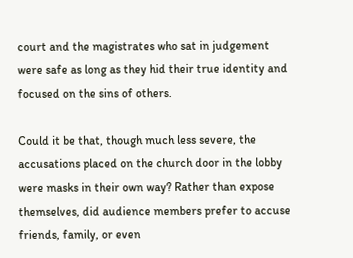court and the magistrates who sat in judgement were safe as long as they hid their true identity and focused on the sins of others.

Could it be that, though much less severe, the accusations placed on the church door in the lobby were masks in their own way? Rather than expose themselves, did audience members prefer to accuse friends, family, or even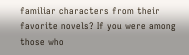familiar characters from their favorite novels? If you were among those who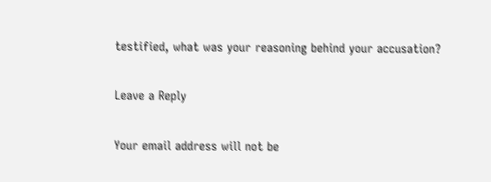testified, what was your reasoning behind your accusation?

Leave a Reply

Your email address will not be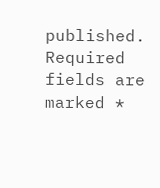published. Required fields are marked *